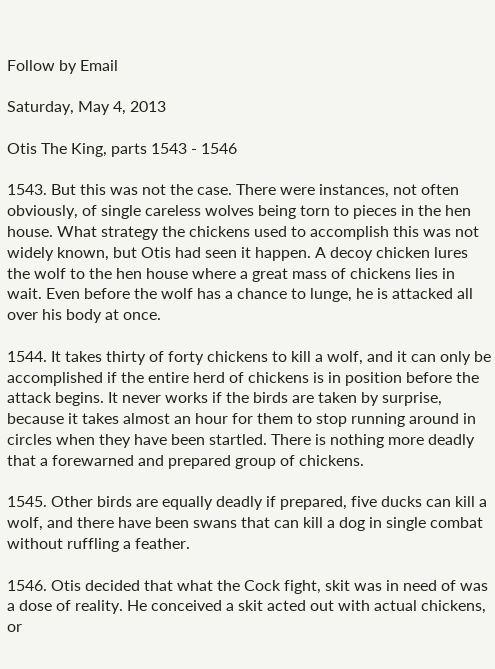Follow by Email

Saturday, May 4, 2013

Otis The King, parts 1543 - 1546

1543. But this was not the case. There were instances, not often obviously, of single careless wolves being torn to pieces in the hen house. What strategy the chickens used to accomplish this was not widely known, but Otis had seen it happen. A decoy chicken lures the wolf to the hen house where a great mass of chickens lies in wait. Even before the wolf has a chance to lunge, he is attacked all over his body at once.

1544. It takes thirty of forty chickens to kill a wolf, and it can only be accomplished if the entire herd of chickens is in position before the attack begins. It never works if the birds are taken by surprise, because it takes almost an hour for them to stop running around in circles when they have been startled. There is nothing more deadly that a forewarned and prepared group of chickens.

1545. Other birds are equally deadly if prepared, five ducks can kill a wolf, and there have been swans that can kill a dog in single combat without ruffling a feather.

1546. Otis decided that what the Cock fight, skit was in need of was a dose of reality. He conceived a skit acted out with actual chickens, or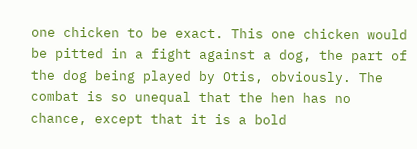one chicken to be exact. This one chicken would be pitted in a fight against a dog, the part of the dog being played by Otis, obviously. The combat is so unequal that the hen has no chance, except that it is a bold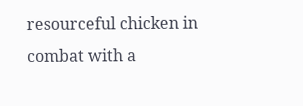resourceful chicken in combat with a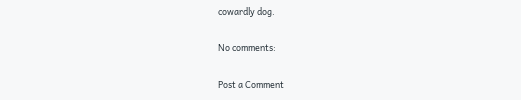cowardly dog.

No comments:

Post a Comment